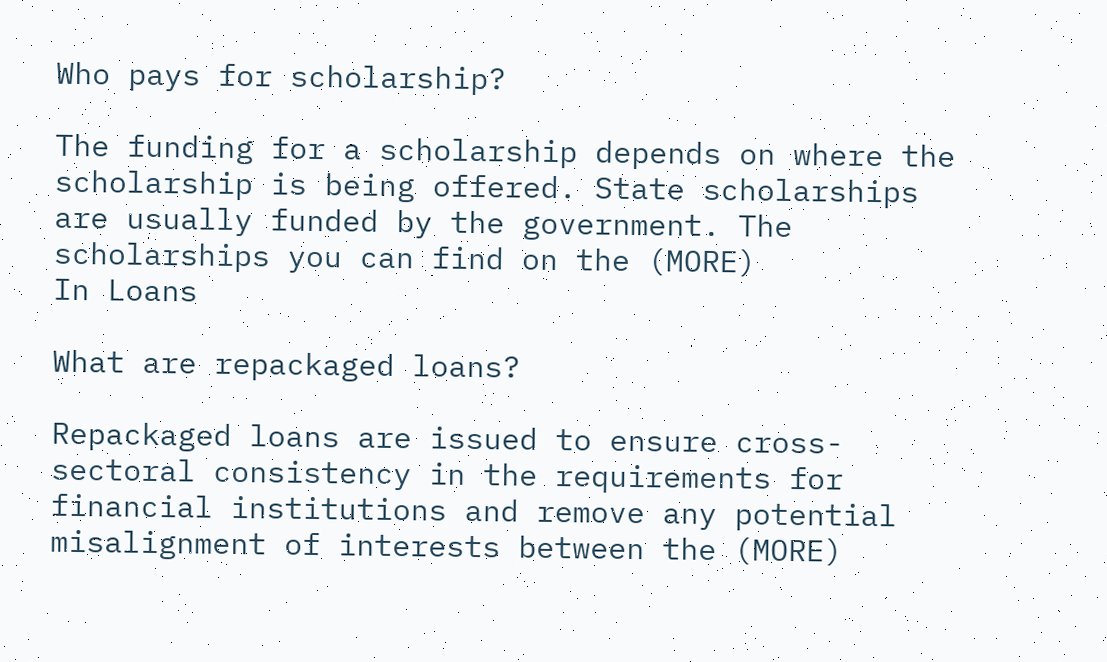Who pays for scholarship?

The funding for a scholarship depends on where the scholarship is being offered. State scholarships are usually funded by the government. The scholarships you can find on the (MORE)
In Loans

What are repackaged loans?

Repackaged loans are issued to ensure cross-sectoral consistency in the requirements for financial institutions and remove any potential misalignment of interests between the (MORE)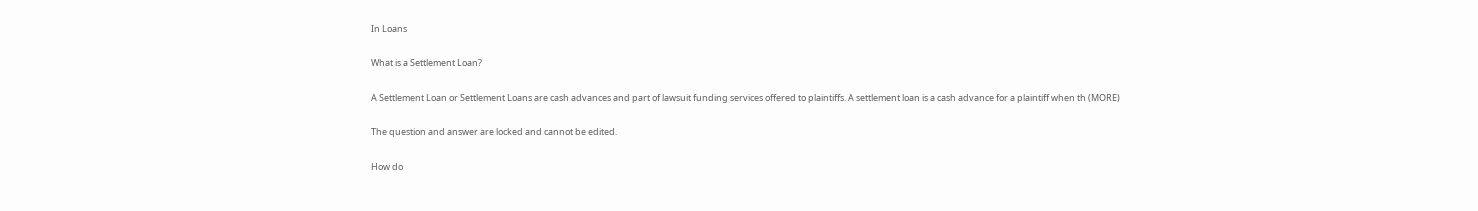In Loans

What is a Settlement Loan?

A Settlement Loan or Settlement Loans are cash advances and part of lawsuit funding services offered to plaintiffs. A settlement loan is a cash advance for a plaintiff when th (MORE)

The question and answer are locked and cannot be edited.

How do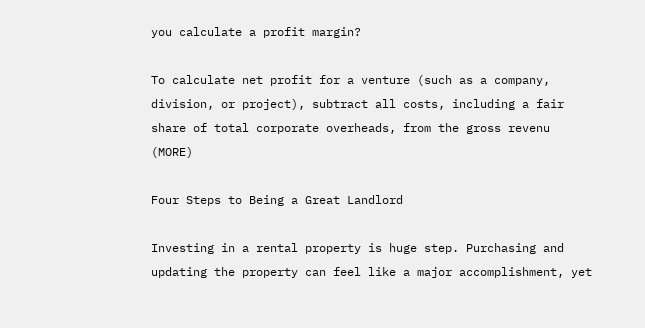you calculate a profit margin?

To calculate net profit for a venture (such as a company, division, or project), subtract all costs, including a fair share of total corporate overheads, from the gross revenu (MORE)

Four Steps to Being a Great Landlord

Investing in a rental property is huge step. Purchasing and updating the property can feel like a major accomplishment, yet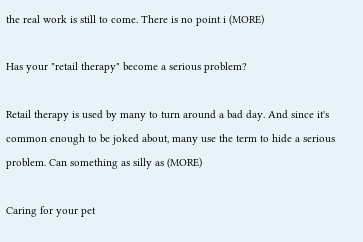the real work is still to come. There is no point i (MORE)

Has your "retail therapy" become a serious problem?

Retail therapy is used by many to turn around a bad day. And since it's common enough to be joked about, many use the term to hide a serious problem. Can something as silly as (MORE)

Caring for your pet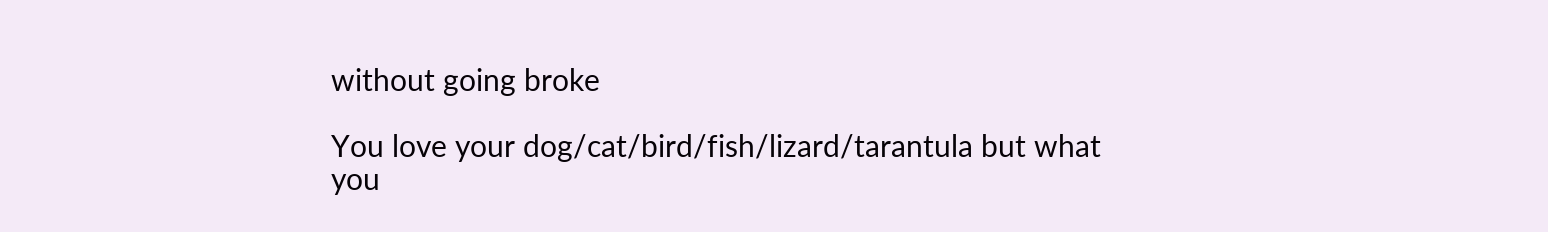without going broke

You love your dog/cat/bird/fish/lizard/tarantula but what you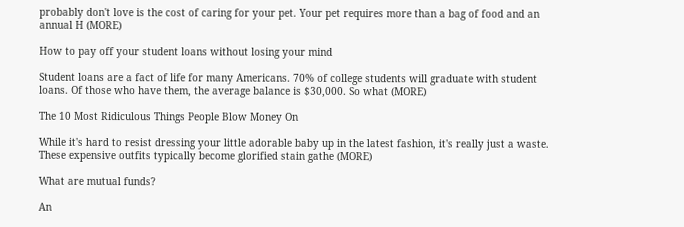probably don't love is the cost of caring for your pet. Your pet requires more than a bag of food and an annual H (MORE)

How to pay off your student loans without losing your mind

Student loans are a fact of life for many Americans. 70% of college students will graduate with student loans. Of those who have them, the average balance is $30,000. So what (MORE)

The 10 Most Ridiculous Things People Blow Money On

While it's hard to resist dressing your little adorable baby up in the latest fashion, it's really just a waste. These expensive outfits typically become glorified stain gathe (MORE)

What are mutual funds?

An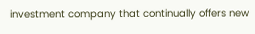investment company that continually offers new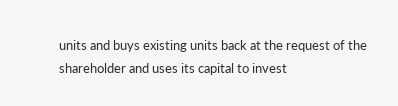units and buys existing units back at the request of the shareholder and uses its capital to invest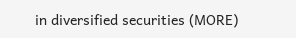in diversified securities (MORE)